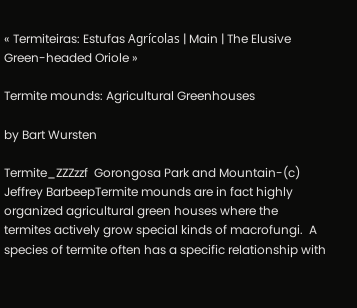« Termiteiras: Estufas Agrícolas | Main | The Elusive Green-headed Oriole »

Termite mounds: Agricultural Greenhouses

by Bart Wursten

Termite_ZZZzzf  Gorongosa Park and Mountain-(c) Jeffrey BarbeepTermite mounds are in fact highly organized agricultural green houses where the termites actively grow special kinds of macrofungi.  A species of termite often has a specific relationship with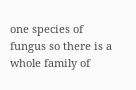one species of fungus so there is a whole family of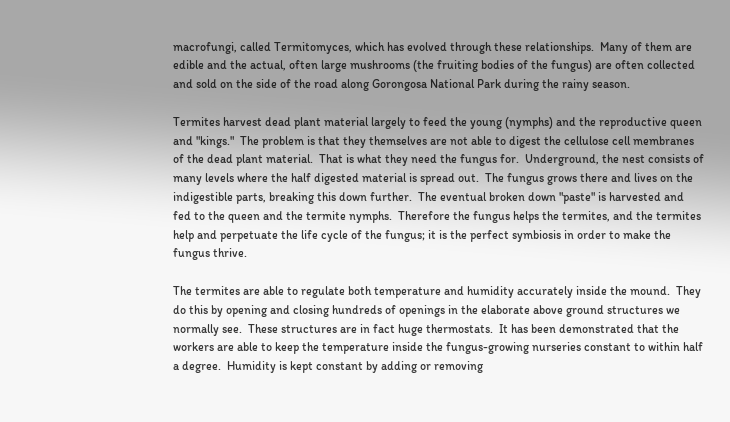macrofungi, called Termitomyces, which has evolved through these relationships.  Many of them are edible and the actual, often large mushrooms (the fruiting bodies of the fungus) are often collected and sold on the side of the road along Gorongosa National Park during the rainy season.

Termites harvest dead plant material largely to feed the young (nymphs) and the reproductive queen and "kings."  The problem is that they themselves are not able to digest the cellulose cell membranes of the dead plant material.  That is what they need the fungus for.  Underground, the nest consists of many levels where the half digested material is spread out.  The fungus grows there and lives on the indigestible parts, breaking this down further.  The eventual broken down "paste" is harvested and fed to the queen and the termite nymphs.  Therefore the fungus helps the termites, and the termites help and perpetuate the life cycle of the fungus; it is the perfect symbiosis in order to make the fungus thrive.

The termites are able to regulate both temperature and humidity accurately inside the mound.  They do this by opening and closing hundreds of openings in the elaborate above ground structures we normally see.  These structures are in fact huge thermostats.  It has been demonstrated that the workers are able to keep the temperature inside the fungus-growing nurseries constant to within half a degree.  Humidity is kept constant by adding or removing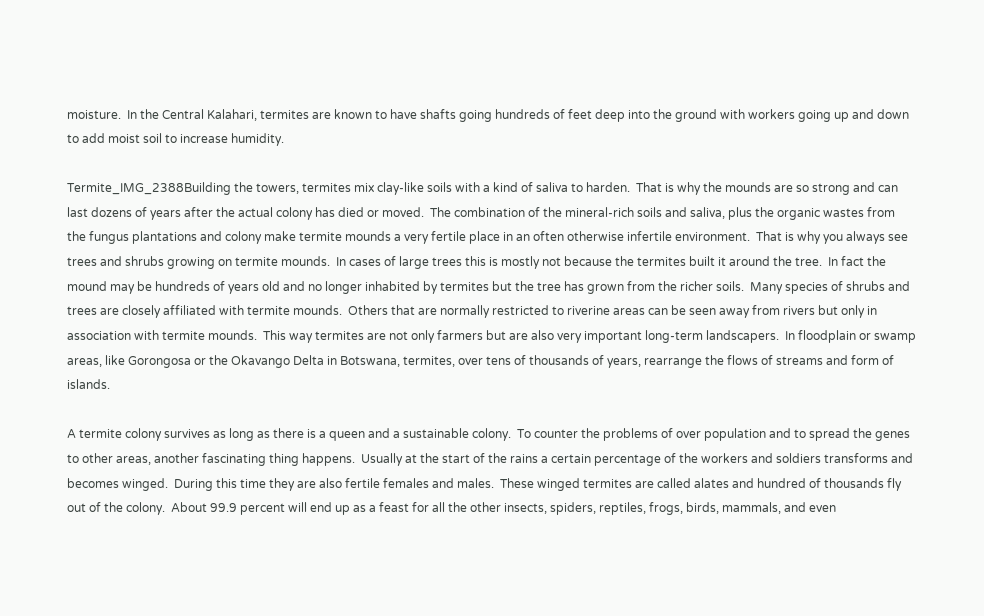moisture.  In the Central Kalahari, termites are known to have shafts going hundreds of feet deep into the ground with workers going up and down to add moist soil to increase humidity.

Termite_IMG_2388Building the towers, termites mix clay-like soils with a kind of saliva to harden.  That is why the mounds are so strong and can last dozens of years after the actual colony has died or moved.  The combination of the mineral-rich soils and saliva, plus the organic wastes from the fungus plantations and colony make termite mounds a very fertile place in an often otherwise infertile environment.  That is why you always see trees and shrubs growing on termite mounds.  In cases of large trees this is mostly not because the termites built it around the tree.  In fact the mound may be hundreds of years old and no longer inhabited by termites but the tree has grown from the richer soils.  Many species of shrubs and trees are closely affiliated with termite mounds.  Others that are normally restricted to riverine areas can be seen away from rivers but only in association with termite mounds.  This way termites are not only farmers but are also very important long-term landscapers.  In floodplain or swamp areas, like Gorongosa or the Okavango Delta in Botswana, termites, over tens of thousands of years, rearrange the flows of streams and form of islands.

A termite colony survives as long as there is a queen and a sustainable colony.  To counter the problems of over population and to spread the genes to other areas, another fascinating thing happens.  Usually at the start of the rains a certain percentage of the workers and soldiers transforms and becomes winged.  During this time they are also fertile females and males.  These winged termites are called alates and hundred of thousands fly out of the colony.  About 99.9 percent will end up as a feast for all the other insects, spiders, reptiles, frogs, birds, mammals, and even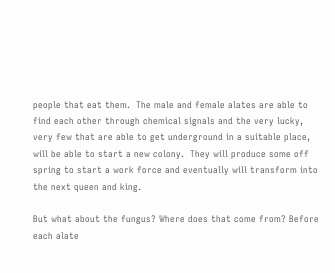people that eat them.  The male and female alates are able to find each other through chemical signals and the very lucky, very few that are able to get underground in a suitable place, will be able to start a new colony.  They will produce some off spring to start a work force and eventually will transform into the next queen and king.

But what about the fungus? Where does that come from? Before each alate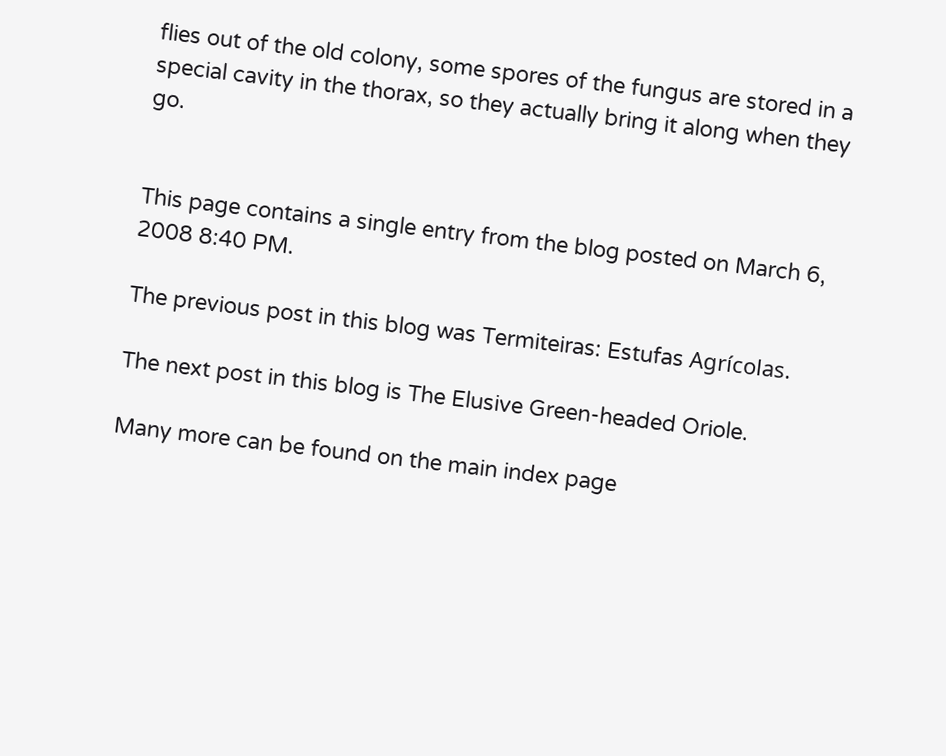flies out of the old colony, some spores of the fungus are stored in a special cavity in the thorax, so they actually bring it along when they go.


This page contains a single entry from the blog posted on March 6, 2008 8:40 PM.

The previous post in this blog was Termiteiras: Estufas Agrícolas.

The next post in this blog is The Elusive Green-headed Oriole.

Many more can be found on the main index page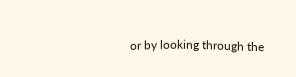or by looking through the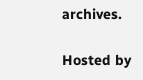archives.

Hosted by